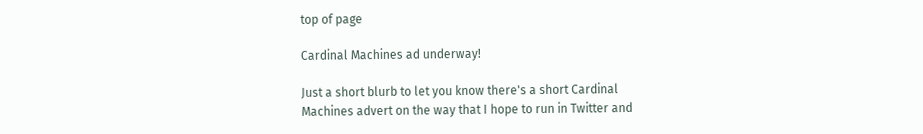top of page

Cardinal Machines ad underway!

Just a short blurb to let you know there's a short Cardinal Machines advert on the way that I hope to run in Twitter and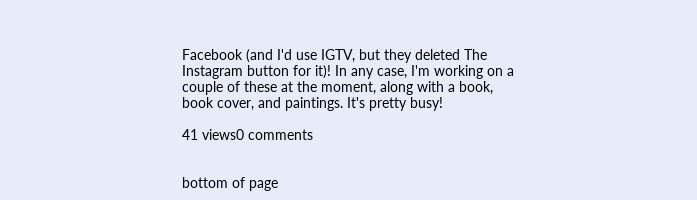Facebook (and I'd use IGTV, but they deleted The Instagram button for it)! In any case, I'm working on a couple of these at the moment, along with a book, book cover, and paintings. It's pretty busy!

41 views0 comments


bottom of page